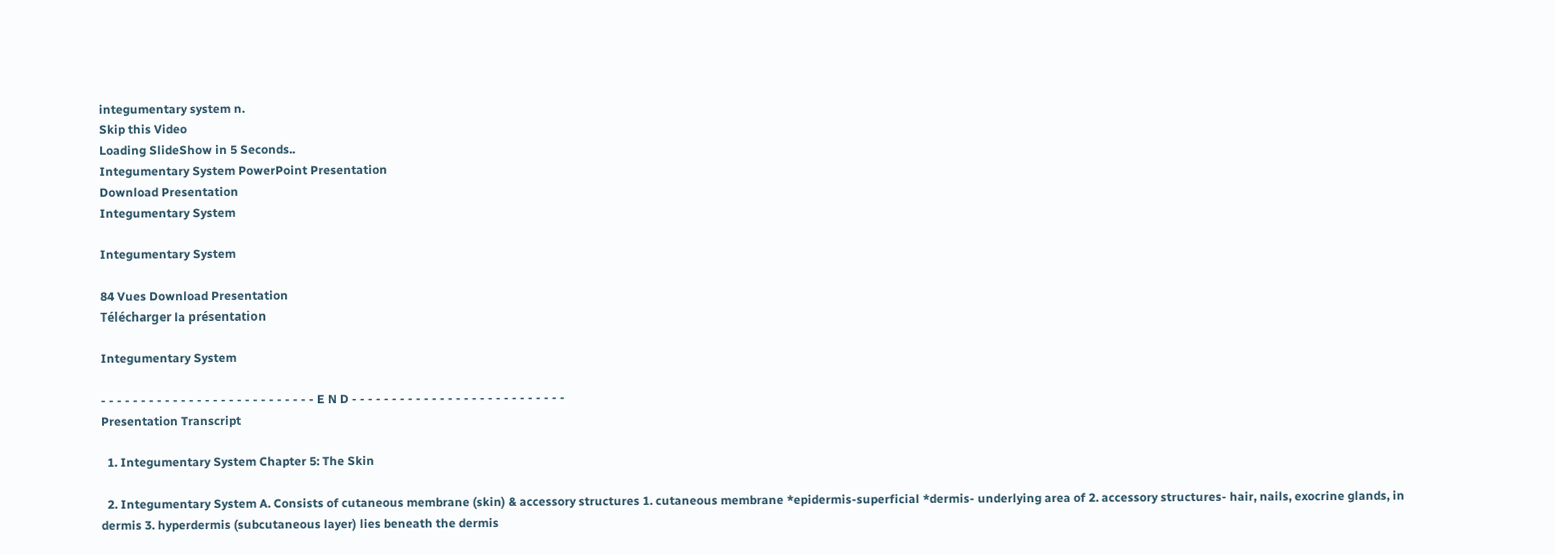integumentary system n.
Skip this Video
Loading SlideShow in 5 Seconds..
Integumentary System PowerPoint Presentation
Download Presentation
Integumentary System

Integumentary System

84 Vues Download Presentation
Télécharger la présentation

Integumentary System

- - - - - - - - - - - - - - - - - - - - - - - - - - - E N D - - - - - - - - - - - - - - - - - - - - - - - - - - -
Presentation Transcript

  1. Integumentary System Chapter 5: The Skin

  2. Integumentary System A. Consists of cutaneous membrane (skin) & accessory structures 1. cutaneous membrane *epidermis-superficial *dermis- underlying area of 2. accessory structures- hair, nails, exocrine glands, in dermis 3. hyperdermis (subcutaneous layer) lies beneath the dermis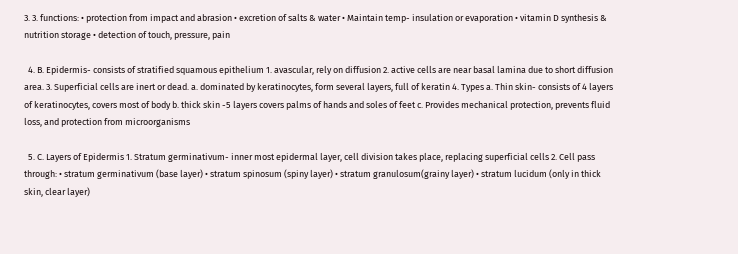3. 3. functions: • protection from impact and abrasion • excretion of salts & water • Maintain temp- insulation or evaporation • vitamin D synthesis & nutrition storage • detection of touch, pressure, pain

  4. B. Epidermis- consists of stratified squamous epithelium 1. avascular, rely on diffusion 2. active cells are near basal lamina due to short diffusion area. 3. Superficial cells are inert or dead. a. dominated by keratinocytes, form several layers, full of keratin 4. Types a. Thin skin- consists of 4 layers of keratinocytes, covers most of body b. thick skin -5 layers covers palms of hands and soles of feet c. Provides mechanical protection, prevents fluid loss, and protection from microorganisms

  5. C. Layers of Epidermis 1. Stratum germinativum- inner most epidermal layer, cell division takes place, replacing superficial cells 2. Cell pass through: • stratum germinativum (base layer) • stratum spinosum (spiny layer) • stratum granulosum(grainy layer) • stratum lucidum (only in thick skin, clear layer)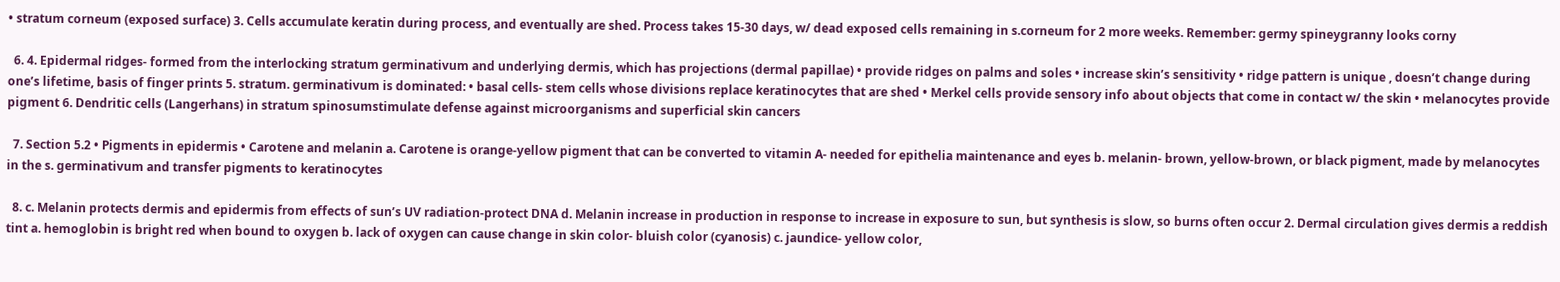• stratum corneum (exposed surface) 3. Cells accumulate keratin during process, and eventually are shed. Process takes 15-30 days, w/ dead exposed cells remaining in s.corneum for 2 more weeks. Remember: germy spineygranny looks corny

  6. 4. Epidermal ridges- formed from the interlocking stratum germinativum and underlying dermis, which has projections (dermal papillae) • provide ridges on palms and soles • increase skin’s sensitivity • ridge pattern is unique , doesn’t change during one’s lifetime, basis of finger prints 5. stratum. germinativum is dominated: • basal cells- stem cells whose divisions replace keratinocytes that are shed • Merkel cells provide sensory info about objects that come in contact w/ the skin • melanocytes provide pigment 6. Dendritic cells (Langerhans) in stratum spinosumstimulate defense against microorganisms and superficial skin cancers

  7. Section 5.2 • Pigments in epidermis • Carotene and melanin a. Carotene is orange-yellow pigment that can be converted to vitamin A- needed for epithelia maintenance and eyes b. melanin- brown, yellow-brown, or black pigment, made by melanocytes in the s. germinativum and transfer pigments to keratinocytes

  8. c. Melanin protects dermis and epidermis from effects of sun’s UV radiation-protect DNA d. Melanin increase in production in response to increase in exposure to sun, but synthesis is slow, so burns often occur 2. Dermal circulation gives dermis a reddish tint a. hemoglobin is bright red when bound to oxygen b. lack of oxygen can cause change in skin color- bluish color (cyanosis) c. jaundice- yellow color,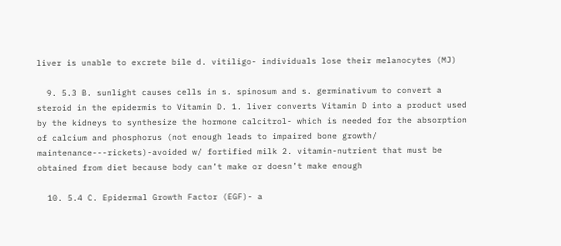liver is unable to excrete bile d. vitiligo- individuals lose their melanocytes (MJ)

  9. 5.3 B. sunlight causes cells in s. spinosum and s. germinativum to convert a steroid in the epidermis to Vitamin D. 1. liver converts Vitamin D into a product used by the kidneys to synthesize the hormone calcitrol- which is needed for the absorption of calcium and phosphorus (not enough leads to impaired bone growth/ maintenance---rickets)-avoided w/ fortified milk 2. vitamin-nutrient that must be obtained from diet because body can’t make or doesn’t make enough

  10. 5.4 C. Epidermal Growth Factor (EGF)- a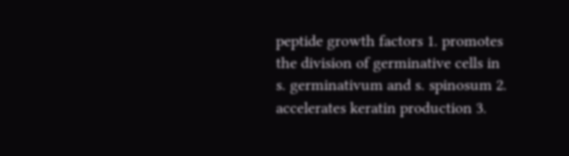peptide growth factors 1. promotes the division of germinative cells in s. germinativum and s. spinosum 2. accelerates keratin production 3.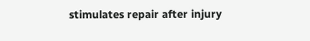stimulates repair after injury